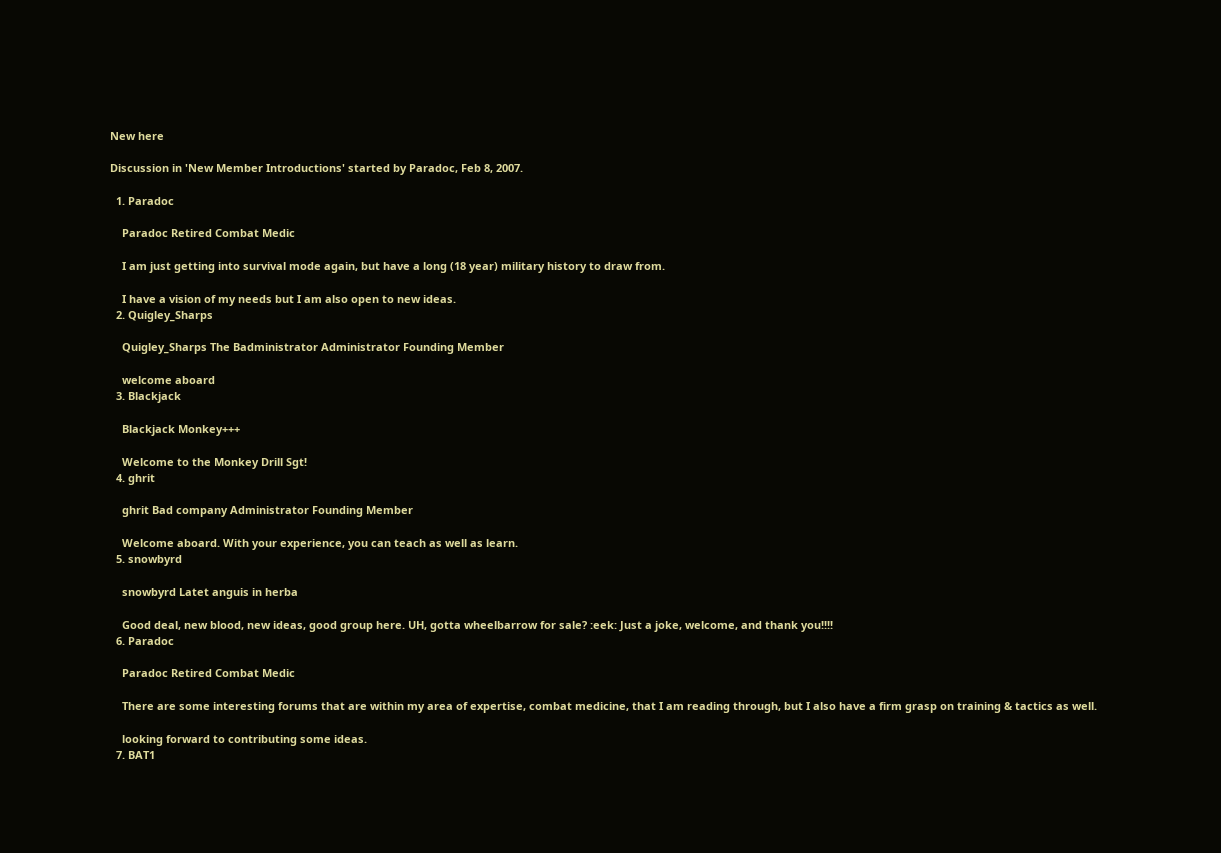New here

Discussion in 'New Member Introductions' started by Paradoc, Feb 8, 2007.

  1. Paradoc

    Paradoc Retired Combat Medic

    I am just getting into survival mode again, but have a long (18 year) military history to draw from.

    I have a vision of my needs but I am also open to new ideas.
  2. Quigley_Sharps

    Quigley_Sharps The Badministrator Administrator Founding Member

    welcome aboard
  3. Blackjack

    Blackjack Monkey+++

    Welcome to the Monkey Drill Sgt!
  4. ghrit

    ghrit Bad company Administrator Founding Member

    Welcome aboard. With your experience, you can teach as well as learn.
  5. snowbyrd

    snowbyrd Latet anguis in herba

    Good deal, new blood, new ideas, good group here. UH, gotta wheelbarrow for sale? :eek: Just a joke, welcome, and thank you!!!!
  6. Paradoc

    Paradoc Retired Combat Medic

    There are some interesting forums that are within my area of expertise, combat medicine, that I am reading through, but I also have a firm grasp on training & tactics as well.

    looking forward to contributing some ideas.
  7. BAT1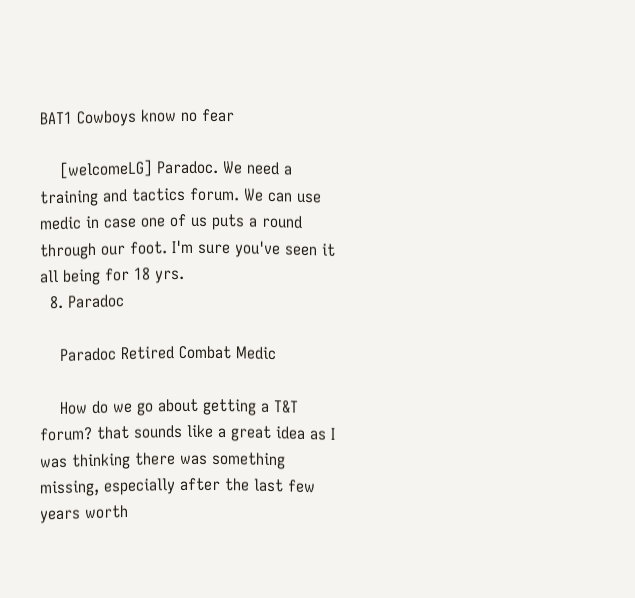BAT1 Cowboys know no fear

    [welcomeLG] Paradoc. We need a training and tactics forum. We can use medic in case one of us puts a round through our foot. I'm sure you've seen it all being for 18 yrs.
  8. Paradoc

    Paradoc Retired Combat Medic

    How do we go about getting a T&T forum? that sounds like a great idea as I was thinking there was something missing, especially after the last few years worth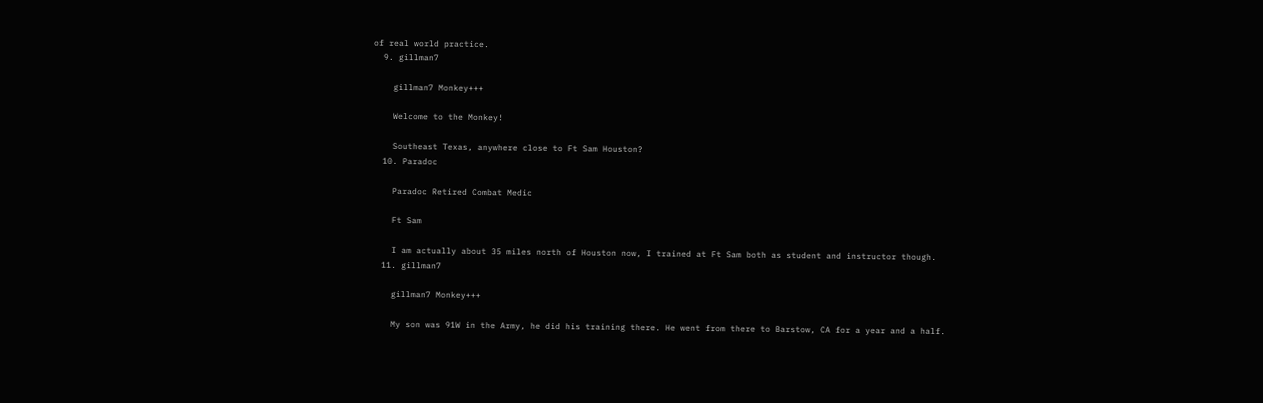of real world practice.
  9. gillman7

    gillman7 Monkey+++

    Welcome to the Monkey!

    Southeast Texas, anywhere close to Ft Sam Houston?
  10. Paradoc

    Paradoc Retired Combat Medic

    Ft Sam

    I am actually about 35 miles north of Houston now, I trained at Ft Sam both as student and instructor though.
  11. gillman7

    gillman7 Monkey+++

    My son was 91W in the Army, he did his training there. He went from there to Barstow, CA for a year and a half.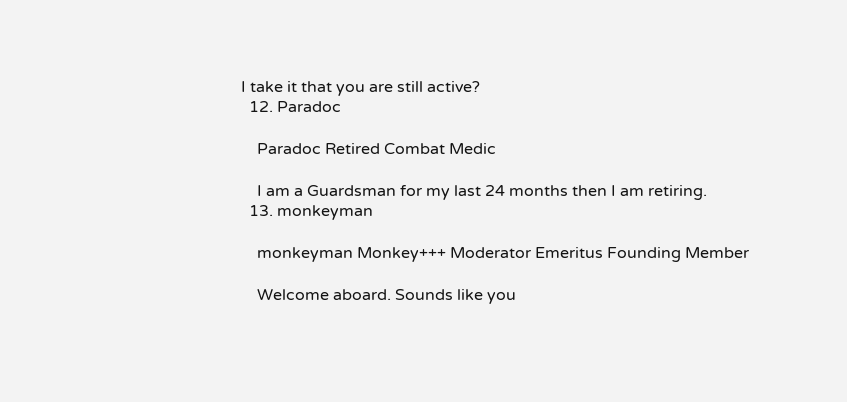I take it that you are still active?
  12. Paradoc

    Paradoc Retired Combat Medic

    I am a Guardsman for my last 24 months then I am retiring.
  13. monkeyman

    monkeyman Monkey+++ Moderator Emeritus Founding Member

    Welcome aboard. Sounds like you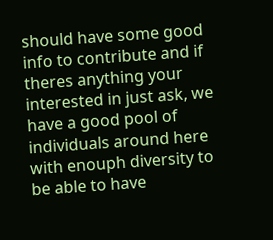should have some good info to contribute and if theres anything your interested in just ask, we have a good pool of individuals around here with enouph diversity to be able to have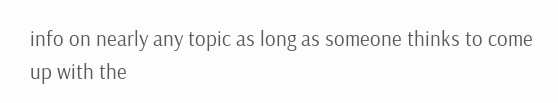info on nearly any topic as long as someone thinks to come up with the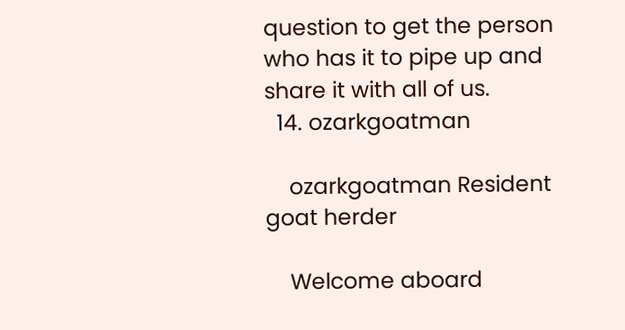question to get the person who has it to pipe up and share it with all of us.
  14. ozarkgoatman

    ozarkgoatman Resident goat herder

    Welcome aboard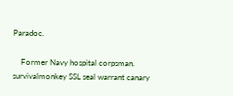Paradoc.

    Former Navy hospital corpsman.
survivalmonkey SSL seal warrant canary